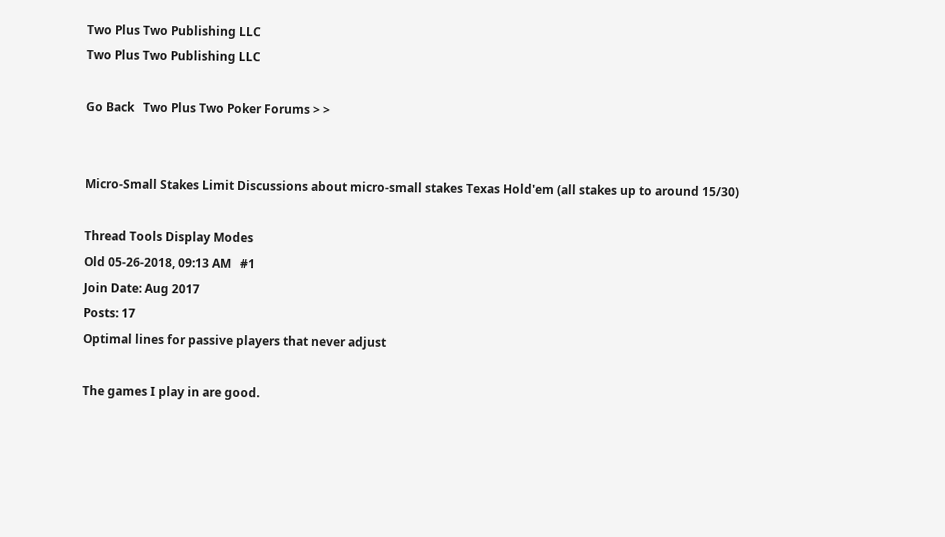Two Plus Two Publishing LLC
Two Plus Two Publishing LLC

Go Back   Two Plus Two Poker Forums > >


Micro-Small Stakes Limit Discussions about micro-small stakes Texas Hold'em (all stakes up to around 15/30)

Thread Tools Display Modes
Old 05-26-2018, 09:13 AM   #1
Join Date: Aug 2017
Posts: 17
Optimal lines for passive players that never adjust

The games I play in are good.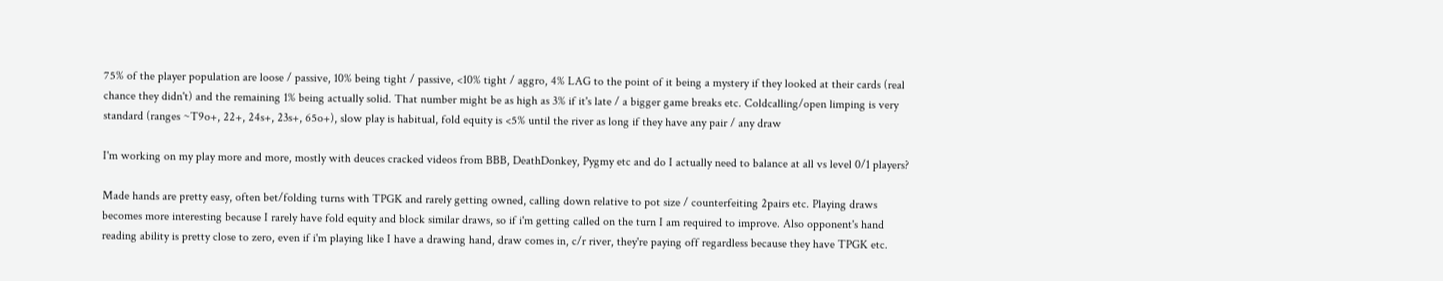75% of the player population are loose / passive, 10% being tight / passive, <10% tight / aggro, 4% LAG to the point of it being a mystery if they looked at their cards (real chance they didn't) and the remaining 1% being actually solid. That number might be as high as 3% if it's late / a bigger game breaks etc. Coldcalling/open limping is very standard (ranges ~T9o+, 22+, 24s+, 23s+, 65o+), slow play is habitual, fold equity is <5% until the river as long if they have any pair / any draw

I'm working on my play more and more, mostly with deuces cracked videos from BBB, DeathDonkey, Pygmy etc and do I actually need to balance at all vs level 0/1 players?

Made hands are pretty easy, often bet/folding turns with TPGK and rarely getting owned, calling down relative to pot size / counterfeiting 2pairs etc. Playing draws becomes more interesting because I rarely have fold equity and block similar draws, so if i'm getting called on the turn I am required to improve. Also opponent's hand reading ability is pretty close to zero, even if i'm playing like I have a drawing hand, draw comes in, c/r river, they're paying off regardless because they have TPGK etc.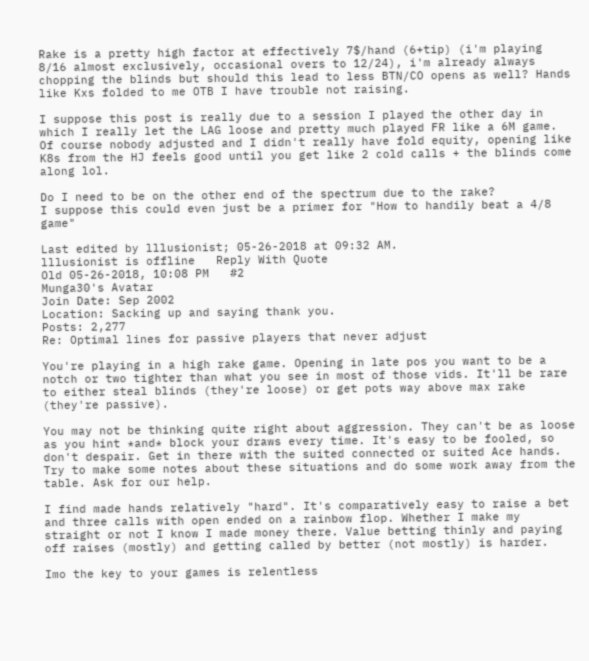Rake is a pretty high factor at effectively 7$/hand (6+tip) (i'm playing 8/16 almost exclusively, occasional overs to 12/24), i'm already always chopping the blinds but should this lead to less BTN/CO opens as well? Hands like Kxs folded to me OTB I have trouble not raising.

I suppose this post is really due to a session I played the other day in which I really let the LAG loose and pretty much played FR like a 6M game. Of course nobody adjusted and I didn't really have fold equity, opening like K8s from the HJ feels good until you get like 2 cold calls + the blinds come along lol.

Do I need to be on the other end of the spectrum due to the rake?
I suppose this could even just be a primer for "How to handily beat a 4/8 game"

Last edited by lllusionist; 05-26-2018 at 09:32 AM.
lllusionist is offline   Reply With Quote
Old 05-26-2018, 10:08 PM   #2
Munga30's Avatar
Join Date: Sep 2002
Location: Sacking up and saying thank you.
Posts: 2,277
Re: Optimal lines for passive players that never adjust

You're playing in a high rake game. Opening in late pos you want to be a notch or two tighter than what you see in most of those vids. It'll be rare to either steal blinds (they're loose) or get pots way above max rake (they're passive).

You may not be thinking quite right about aggression. They can't be as loose as you hint *and* block your draws every time. It's easy to be fooled, so don't despair. Get in there with the suited connected or suited Ace hands. Try to make some notes about these situations and do some work away from the table. Ask for our help.

I find made hands relatively "hard". It's comparatively easy to raise a bet and three calls with open ended on a rainbow flop. Whether I make my straight or not I know I made money there. Value betting thinly and paying off raises (mostly) and getting called by better (not mostly) is harder.

Imo the key to your games is relentless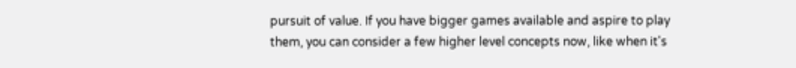pursuit of value. If you have bigger games available and aspire to play them, you can consider a few higher level concepts now, like when it's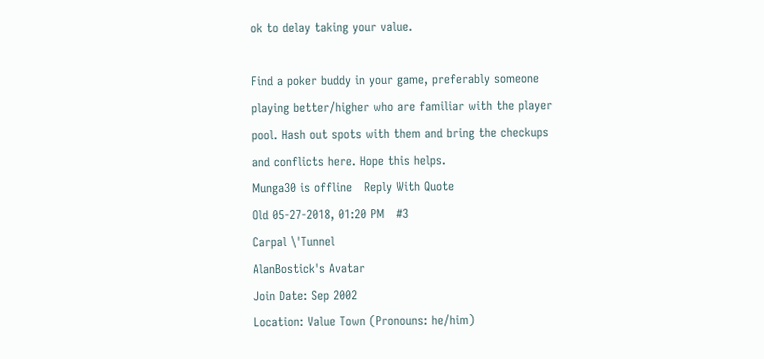ok to delay taking your value.

Find a poker buddy in your game, preferably someone playing better/higher who are familiar with the player pool. Hash out spots with them and bring the checkups and conflicts here. Hope this helps.
Munga30 is offline   Reply With Quote
Old 05-27-2018, 01:20 PM   #3
Carpal \'Tunnel
AlanBostick's Avatar
Join Date: Sep 2002
Location: Value Town (Pronouns: he/him)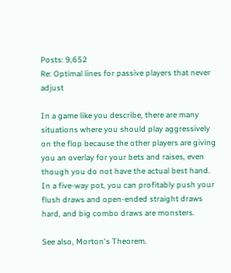Posts: 9,652
Re: Optimal lines for passive players that never adjust

In a game like you describe, there are many situations where you should play aggressively on the flop because the other players are giving you an overlay for your bets and raises, even though you do not have the actual best hand. In a five-way pot, you can profitably push your flush draws and open-ended straight draws hard, and big combo draws are monsters.

See also, Morton's Theorem.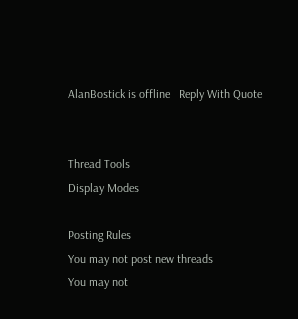AlanBostick is offline   Reply With Quote


Thread Tools
Display Modes

Posting Rules
You may not post new threads
You may not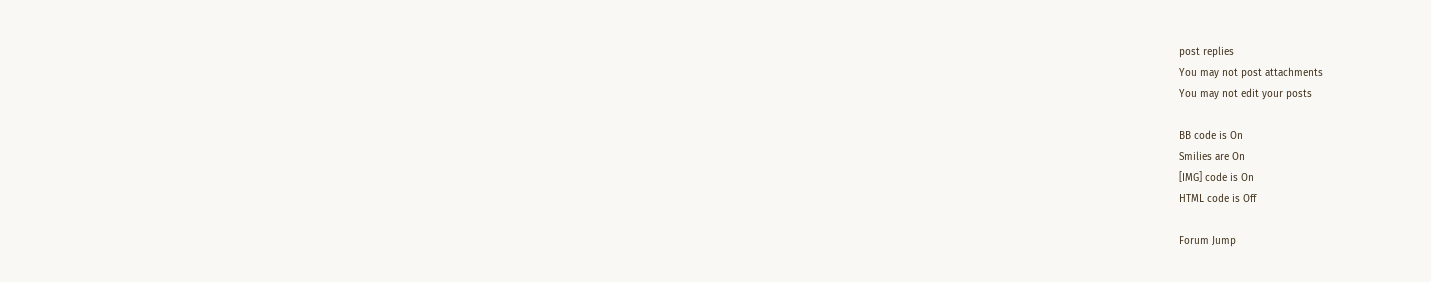post replies
You may not post attachments
You may not edit your posts

BB code is On
Smilies are On
[IMG] code is On
HTML code is Off

Forum Jump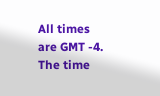All times are GMT -4. The time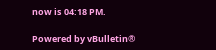now is 04:18 PM.

Powered by vBulletin®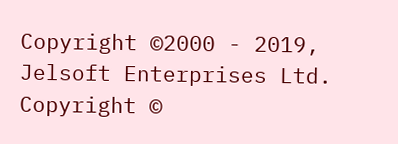Copyright ©2000 - 2019, Jelsoft Enterprises Ltd.
Copyright ©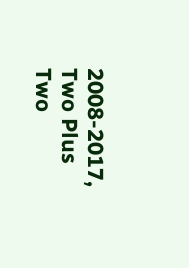2008-2017, Two Plus Two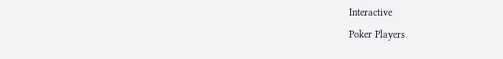Interactive
Poker Players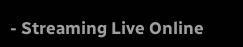- Streaming Live Online